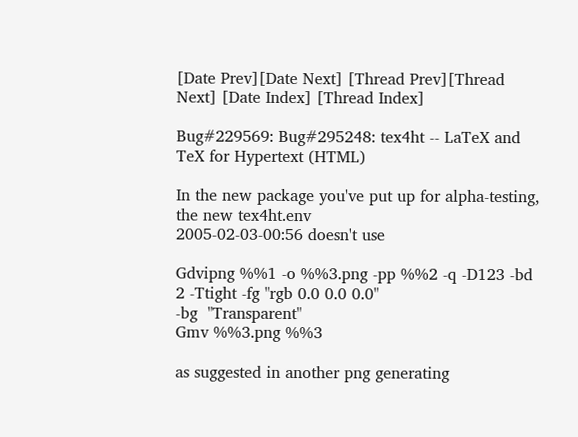[Date Prev][Date Next] [Thread Prev][Thread Next] [Date Index] [Thread Index]

Bug#229569: Bug#295248: tex4ht -- LaTeX and TeX for Hypertext (HTML)

In the new package you've put up for alpha-testing, the new tex4ht.env
2005-02-03-00:56 doesn't use

Gdvipng %%1 -o %%3.png -pp %%2 -q -D123 -bd 2 -Ttight -fg "rgb 0.0 0.0 0.0"
-bg  "Transparent"
Gmv %%3.png %%3

as suggested in another png generating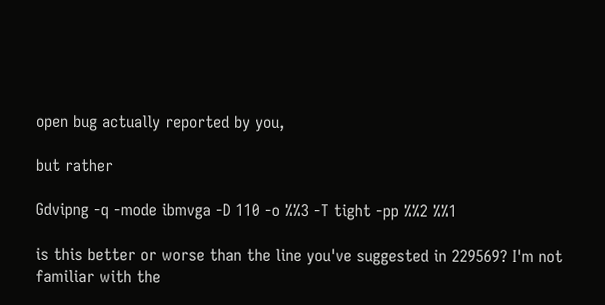open bug actually reported by you,

but rather

Gdvipng -q -mode ibmvga -D 110 -o %%3 -T tight -pp %%2 %%1

is this better or worse than the line you've suggested in 229569? I'm not
familiar with the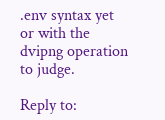.env syntax yet or with the dvipng operation to judge.

Reply to: